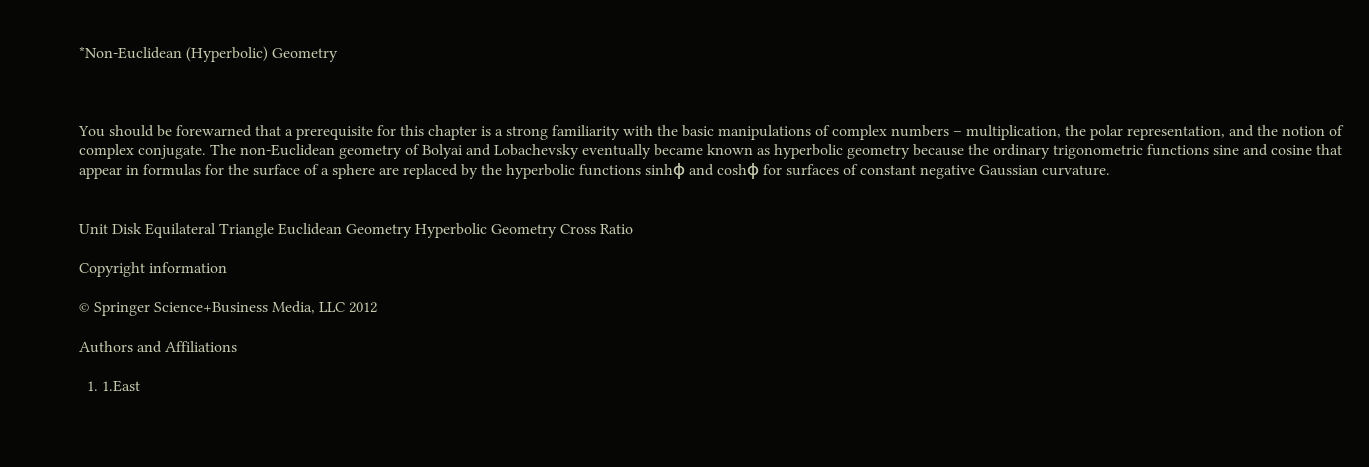*Non-Euclidean (Hyperbolic) Geometry



You should be forewarned that a prerequisite for this chapter is a strong familiarity with the basic manipulations of complex numbers – multiplication, the polar representation, and the notion of complex conjugate. The non-Euclidean geometry of Bolyai and Lobachevsky eventually became known as hyperbolic geometry because the ordinary trigonometric functions sine and cosine that appear in formulas for the surface of a sphere are replaced by the hyperbolic functions sinhϕ and coshϕ for surfaces of constant negative Gaussian curvature.


Unit Disk Equilateral Triangle Euclidean Geometry Hyperbolic Geometry Cross Ratio

Copyright information

© Springer Science+Business Media, LLC 2012

Authors and Affiliations

  1. 1.East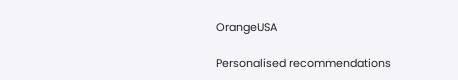OrangeUSA

Personalised recommendations